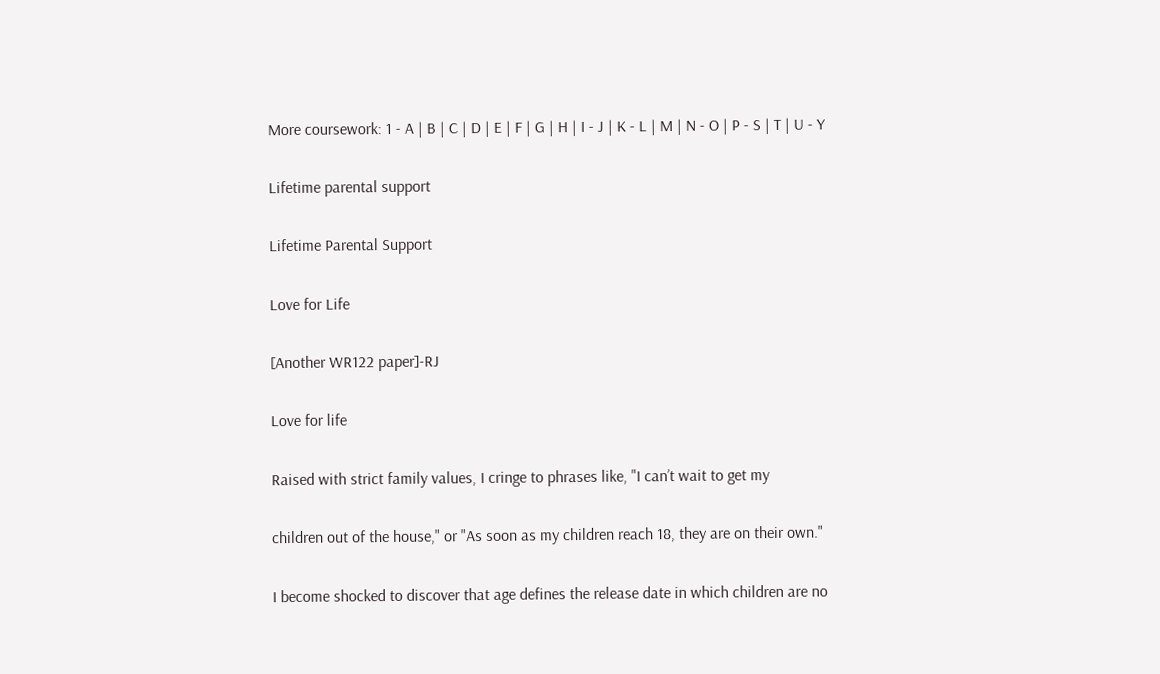More coursework: 1 - A | B | C | D | E | F | G | H | I - J | K - L | M | N - O | P - S | T | U - Y

Lifetime parental support

Lifetime Parental Support

Love for Life

[Another WR122 paper]-RJ

Love for life

Raised with strict family values, I cringe to phrases like, "I can’t wait to get my

children out of the house," or "As soon as my children reach 18, they are on their own."

I become shocked to discover that age defines the release date in which children are no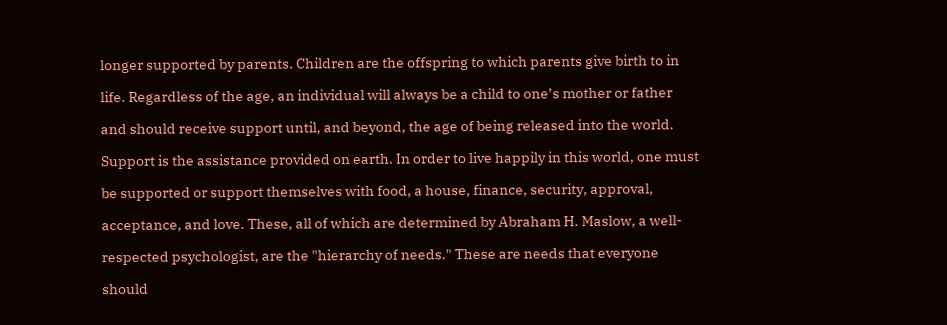longer supported by parents. Children are the offspring to which parents give birth to in

life. Regardless of the age, an individual will always be a child to one’s mother or father

and should receive support until, and beyond, the age of being released into the world.

Support is the assistance provided on earth. In order to live happily in this world, one must

be supported or support themselves with food, a house, finance, security, approval,

acceptance, and love. These, all of which are determined by Abraham H. Maslow, a well-

respected psychologist, are the "hierarchy of needs." These are needs that everyone

should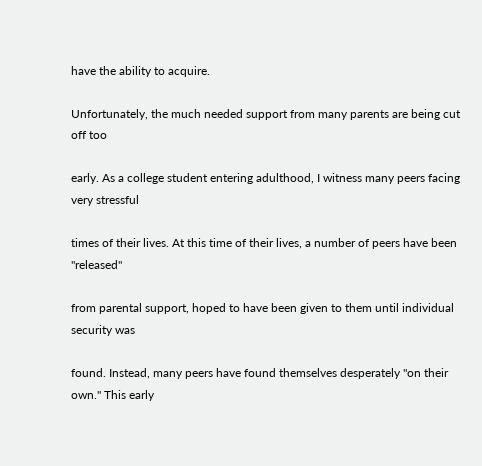have the ability to acquire.

Unfortunately, the much needed support from many parents are being cut off too

early. As a college student entering adulthood, I witness many peers facing very stressful

times of their lives. At this time of their lives, a number of peers have been "released"

from parental support, hoped to have been given to them until individual security was

found. Instead, many peers have found themselves desperately "on their own." This early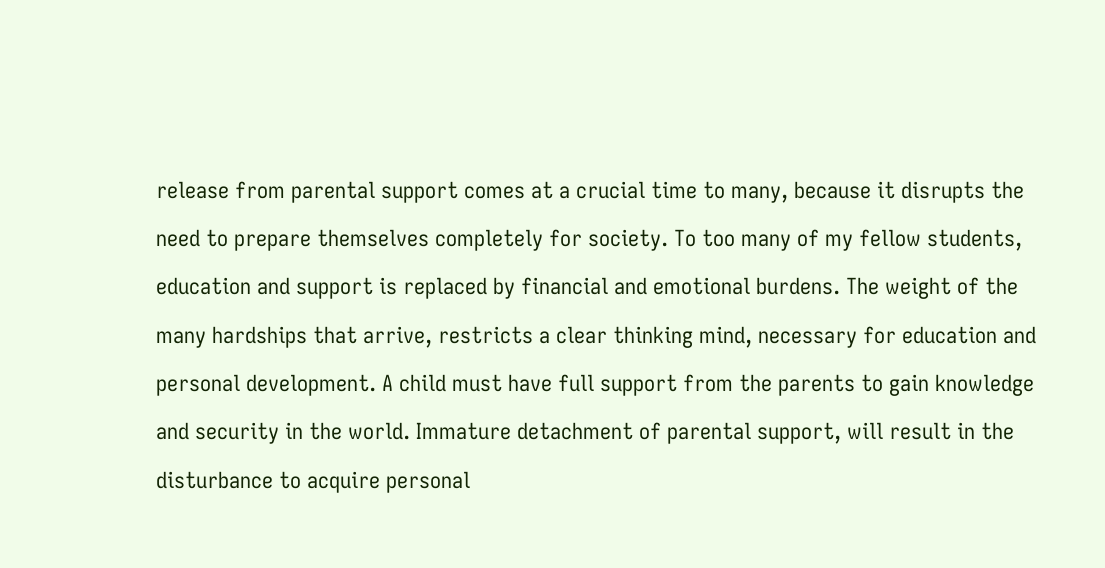release from parental support comes at a crucial time to many, because it disrupts the

need to prepare themselves completely for society. To too many of my fellow students,

education and support is replaced by financial and emotional burdens. The weight of the

many hardships that arrive, restricts a clear thinking mind, necessary for education and

personal development. A child must have full support from the parents to gain knowledge

and security in the world. Immature detachment of parental support, will result in the

disturbance to acquire personal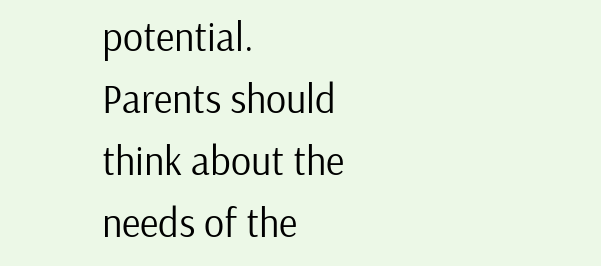potential. Parents should think about the needs of the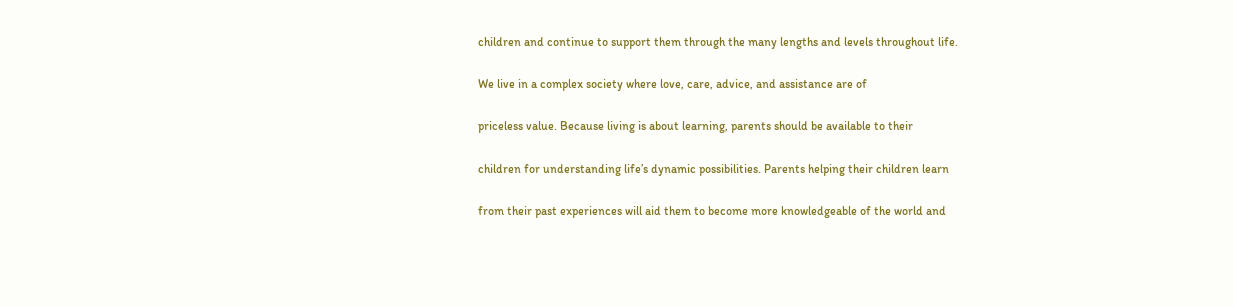children and continue to support them through the many lengths and levels throughout life.

We live in a complex society where love, care, advice, and assistance are of

priceless value. Because living is about learning, parents should be available to their

children for understanding life’s dynamic possibilities. Parents helping their children learn

from their past experiences will aid them to become more knowledgeable of the world and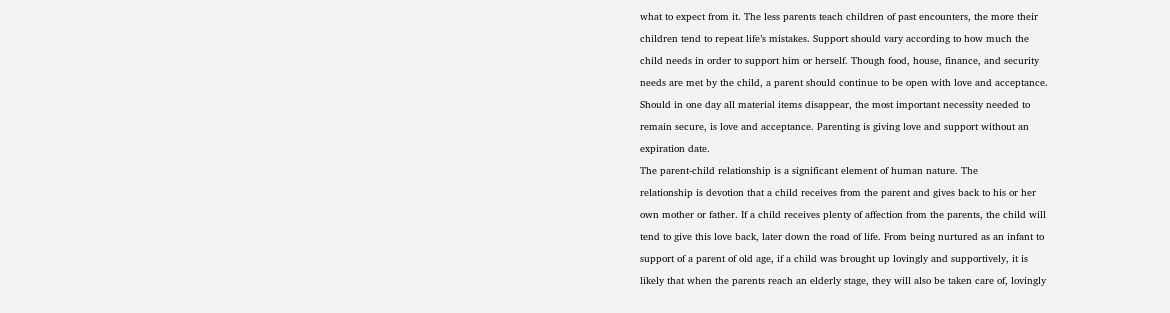what to expect from it. The less parents teach children of past encounters, the more their

children tend to repeat life’s mistakes. Support should vary according to how much the

child needs in order to support him or herself. Though food, house, finance, and security

needs are met by the child, a parent should continue to be open with love and acceptance.

Should in one day all material items disappear, the most important necessity needed to

remain secure, is love and acceptance. Parenting is giving love and support without an

expiration date.

The parent-child relationship is a significant element of human nature. The

relationship is devotion that a child receives from the parent and gives back to his or her

own mother or father. If a child receives plenty of affection from the parents, the child will

tend to give this love back, later down the road of life. From being nurtured as an infant to

support of a parent of old age, if a child was brought up lovingly and supportively, it is

likely that when the parents reach an elderly stage, they will also be taken care of, lovingly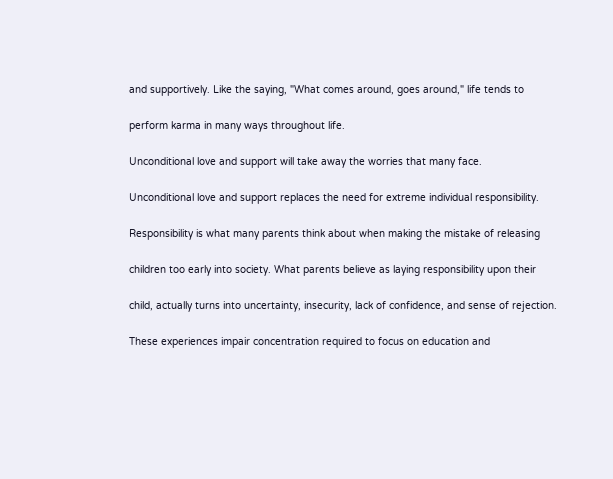and supportively. Like the saying, "What comes around, goes around," life tends to

perform karma in many ways throughout life.

Unconditional love and support will take away the worries that many face.

Unconditional love and support replaces the need for extreme individual responsibility.

Responsibility is what many parents think about when making the mistake of releasing

children too early into society. What parents believe as laying responsibility upon their

child, actually turns into uncertainty, insecurity, lack of confidence, and sense of rejection.

These experiences impair concentration required to focus on education and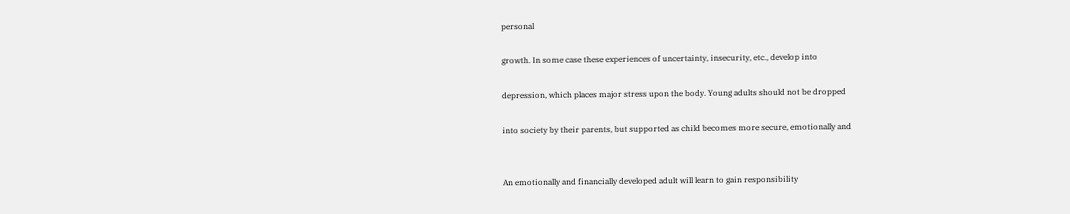personal

growth. In some case these experiences of uncertainty, insecurity, etc., develop into

depression, which places major stress upon the body. Young adults should not be dropped

into society by their parents, but supported as child becomes more secure, emotionally and


An emotionally and financially developed adult will learn to gain responsibility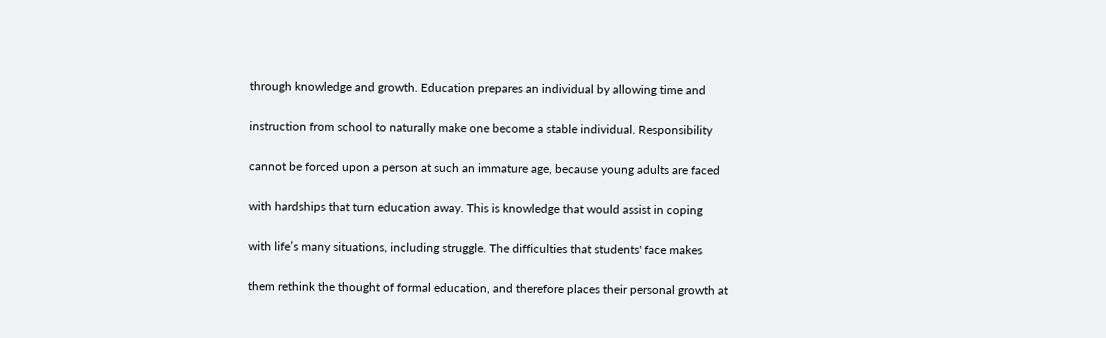through knowledge and growth. Education prepares an individual by allowing time and

instruction from school to naturally make one become a stable individual. Responsibility

cannot be forced upon a person at such an immature age, because young adults are faced

with hardships that turn education away. This is knowledge that would assist in coping

with life’s many situations, including struggle. The difficulties that students' face makes

them rethink the thought of formal education, and therefore places their personal growth at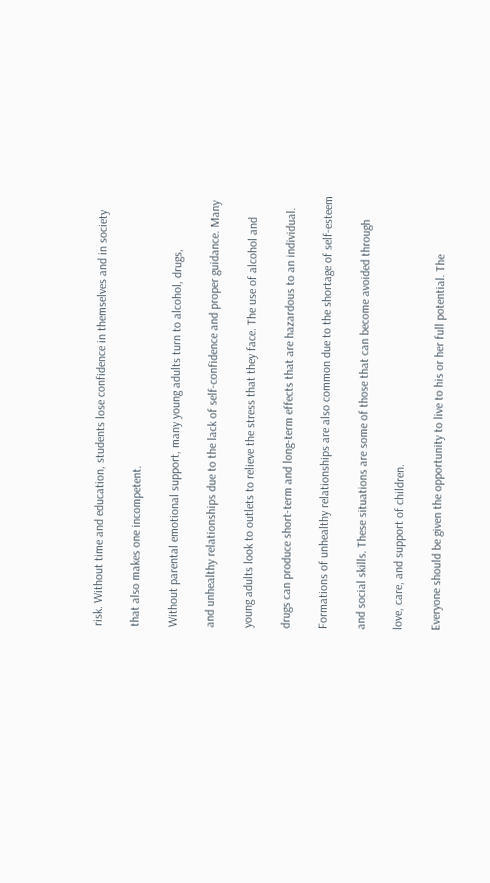risk. Without time and education, students lose confidence in themselves and in society

that also makes one incompetent.

Without parental emotional support, many young adults turn to alcohol, drugs,

and unhealthy relationships due to the lack of self-confidence and proper guidance. Many

young adults look to outlets to relieve the stress that they face. The use of alcohol and

drugs can produce short-term and long-term effects that are hazardous to an individual.

Formations of unhealthy relationships are also common due to the shortage of self-esteem

and social skills. These situations are some of those that can become avoided through

love, care, and support of children.

Everyone should be given the opportunity to live to his or her full potential. The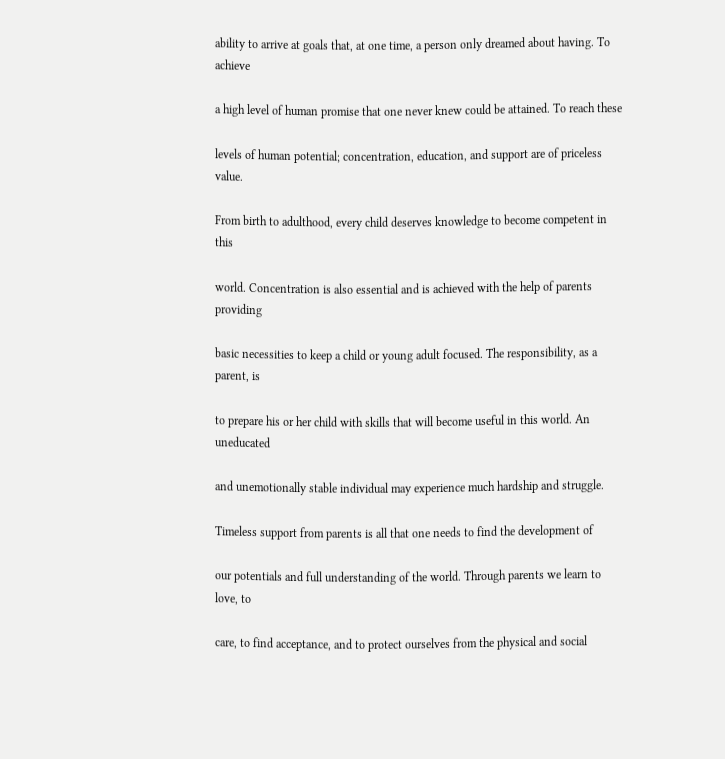ability to arrive at goals that, at one time, a person only dreamed about having. To achieve

a high level of human promise that one never knew could be attained. To reach these

levels of human potential; concentration, education, and support are of priceless value.

From birth to adulthood, every child deserves knowledge to become competent in this

world. Concentration is also essential and is achieved with the help of parents providing

basic necessities to keep a child or young adult focused. The responsibility, as a parent, is

to prepare his or her child with skills that will become useful in this world. An uneducated

and unemotionally stable individual may experience much hardship and struggle.

Timeless support from parents is all that one needs to find the development of

our potentials and full understanding of the world. Through parents we learn to love, to

care, to find acceptance, and to protect ourselves from the physical and social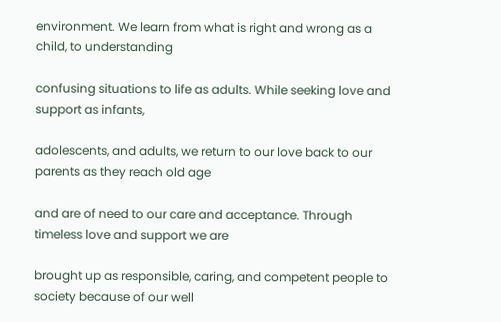environment. We learn from what is right and wrong as a child, to understanding

confusing situations to life as adults. While seeking love and support as infants,

adolescents, and adults, we return to our love back to our parents as they reach old age

and are of need to our care and acceptance. Through timeless love and support we are

brought up as responsible, caring, and competent people to society because of our well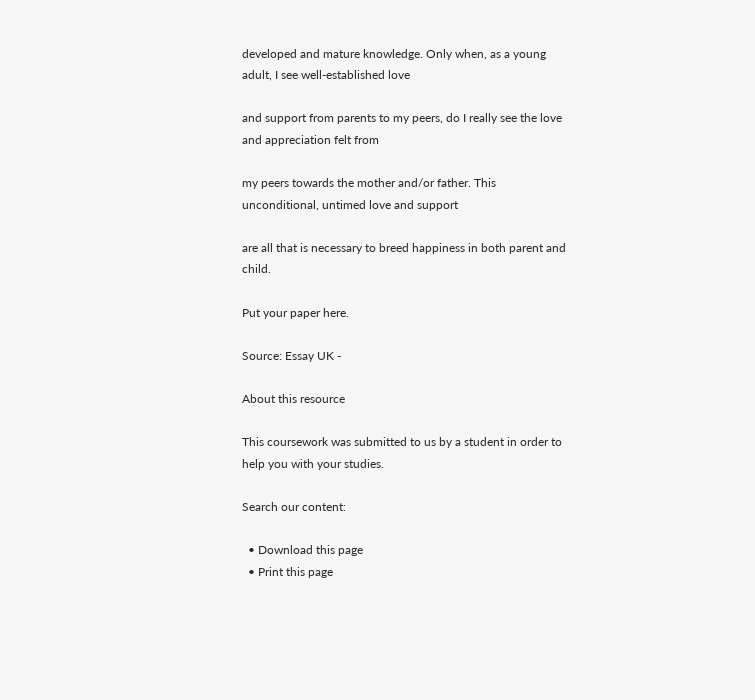developed and mature knowledge. Only when, as a young adult, I see well-established love

and support from parents to my peers, do I really see the love and appreciation felt from

my peers towards the mother and/or father. This unconditional, untimed love and support

are all that is necessary to breed happiness in both parent and child.

Put your paper here.

Source: Essay UK -

About this resource

This coursework was submitted to us by a student in order to help you with your studies.

Search our content:

  • Download this page
  • Print this page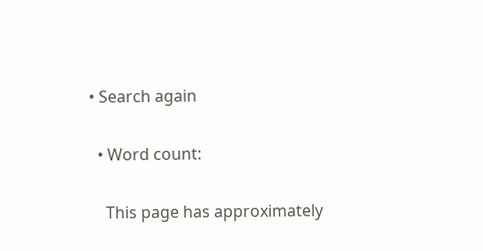• Search again

  • Word count:

    This page has approximately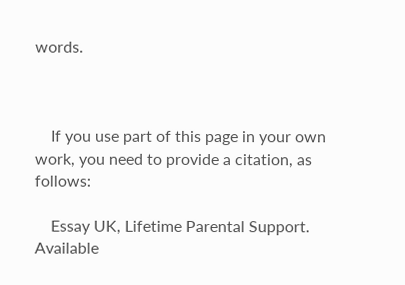words.



    If you use part of this page in your own work, you need to provide a citation, as follows:

    Essay UK, Lifetime Parental Support. Available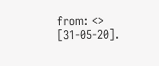from: <> [31-05-20].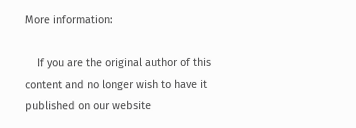More information:

    If you are the original author of this content and no longer wish to have it published on our website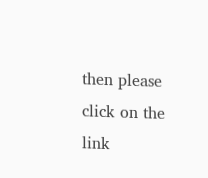then please click on the link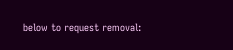below to request removal: